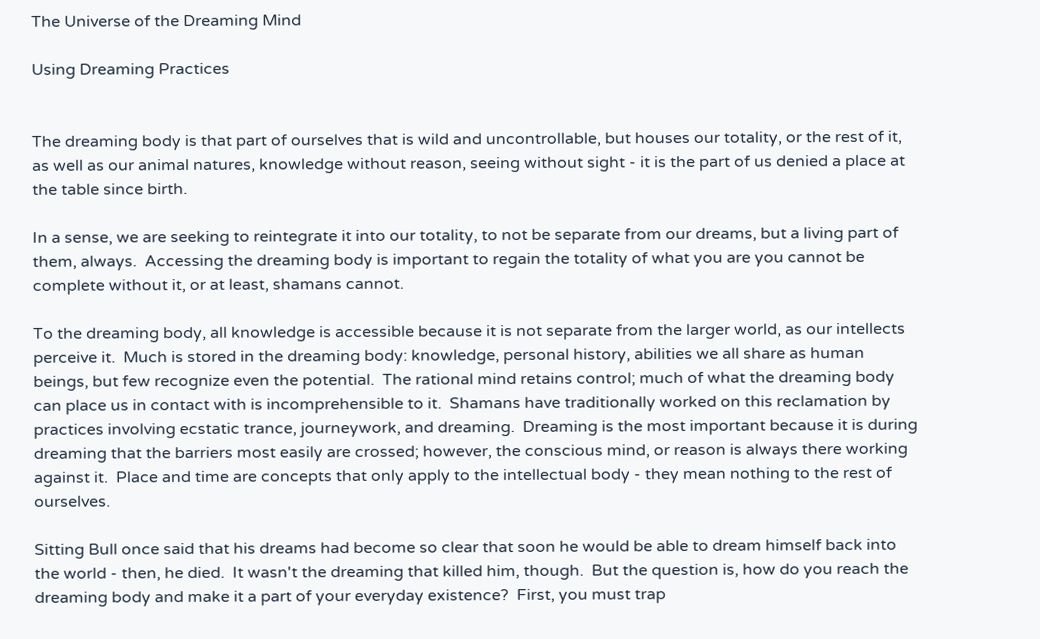The Universe of the Dreaming Mind

Using Dreaming Practices


The dreaming body is that part of ourselves that is wild and uncontrollable, but houses our totality, or the rest of it, as well as our animal natures, knowledge without reason, seeing without sight - it is the part of us denied a place at the table since birth.

In a sense, we are seeking to reintegrate it into our totality, to not be separate from our dreams, but a living part of them, always.  Accessing the dreaming body is important to regain the totality of what you are you cannot be complete without it, or at least, shamans cannot.

To the dreaming body, all knowledge is accessible because it is not separate from the larger world, as our intellects perceive it.  Much is stored in the dreaming body: knowledge, personal history, abilities we all share as human beings, but few recognize even the potential.  The rational mind retains control; much of what the dreaming body can place us in contact with is incomprehensible to it.  Shamans have traditionally worked on this reclamation by practices involving ecstatic trance, journeywork, and dreaming.  Dreaming is the most important because it is during dreaming that the barriers most easily are crossed; however, the conscious mind, or reason is always there working against it.  Place and time are concepts that only apply to the intellectual body - they mean nothing to the rest of ourselves.

Sitting Bull once said that his dreams had become so clear that soon he would be able to dream himself back into the world - then, he died.  It wasn't the dreaming that killed him, though.  But the question is, how do you reach the dreaming body and make it a part of your everyday existence?  First, you must trap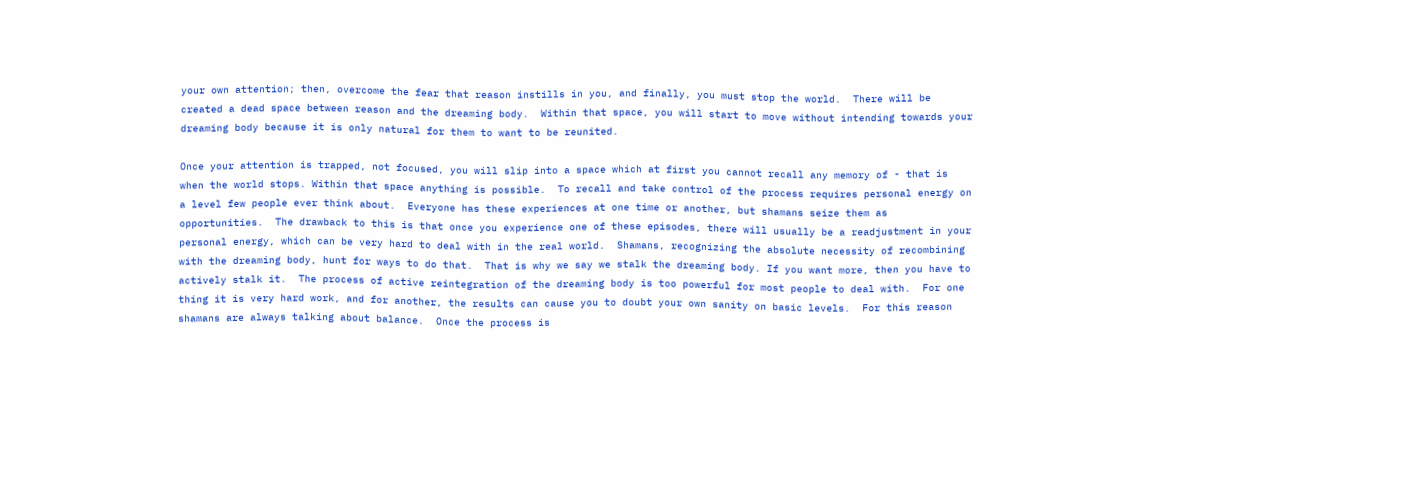your own attention; then, overcome the fear that reason instills in you, and finally, you must stop the world.  There will be created a dead space between reason and the dreaming body.  Within that space, you will start to move without intending towards your dreaming body because it is only natural for them to want to be reunited.

Once your attention is trapped, not focused, you will slip into a space which at first you cannot recall any memory of - that is when the world stops. Within that space anything is possible.  To recall and take control of the process requires personal energy on a level few people ever think about.  Everyone has these experiences at one time or another, but shamans seize them as opportunities.  The drawback to this is that once you experience one of these episodes, there will usually be a readjustment in your personal energy, which can be very hard to deal with in the real world.  Shamans, recognizing the absolute necessity of recombining with the dreaming body, hunt for ways to do that.  That is why we say we stalk the dreaming body. If you want more, then you have to actively stalk it.  The process of active reintegration of the dreaming body is too powerful for most people to deal with.  For one thing it is very hard work, and for another, the results can cause you to doubt your own sanity on basic levels.  For this reason shamans are always talking about balance.  Once the process is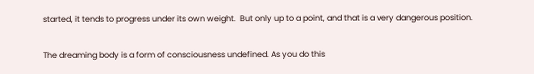started, it tends to progress under its own weight.  But only up to a point, and that is a very dangerous position.

The dreaming body is a form of consciousness undefined. As you do this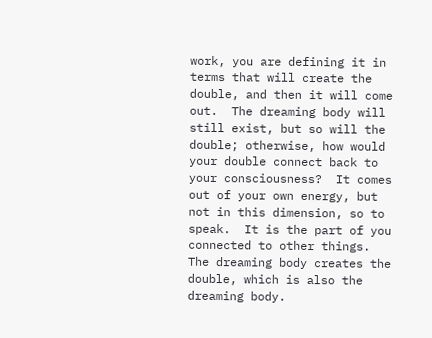work, you are defining it in terms that will create the double, and then it will come out.  The dreaming body will still exist, but so will the double; otherwise, how would your double connect back to your consciousness?  It comes out of your own energy, but not in this dimension, so to speak.  It is the part of you connected to other things.  The dreaming body creates the double, which is also the dreaming body.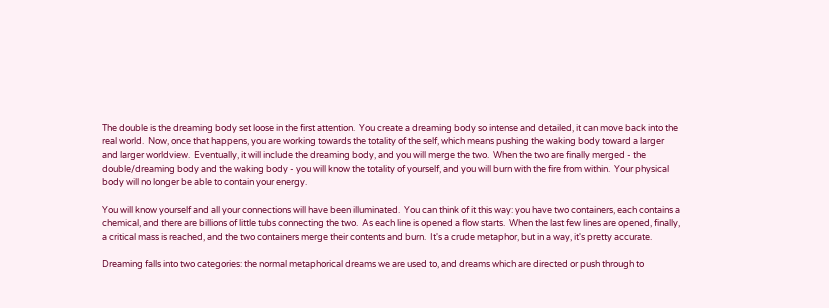The double is the dreaming body set loose in the first attention.  You create a dreaming body so intense and detailed, it can move back into the real world.  Now, once that happens, you are working towards the totality of the self, which means pushing the waking body toward a larger and larger worldview.  Eventually, it will include the dreaming body, and you will merge the two.  When the two are finally merged - the double/dreaming body and the waking body - you will know the totality of yourself, and you will burn with the fire from within.  Your physical body will no longer be able to contain your energy.

You will know yourself and all your connections will have been illuminated.  You can think of it this way: you have two containers, each contains a chemical, and there are billions of little tubs connecting the two.  As each line is opened a flow starts.  When the last few lines are opened, finally, a critical mass is reached, and the two containers merge their contents and burn.  It's a crude metaphor, but in a way, it's pretty accurate.

Dreaming falls into two categories: the normal metaphorical dreams we are used to, and dreams which are directed or push through to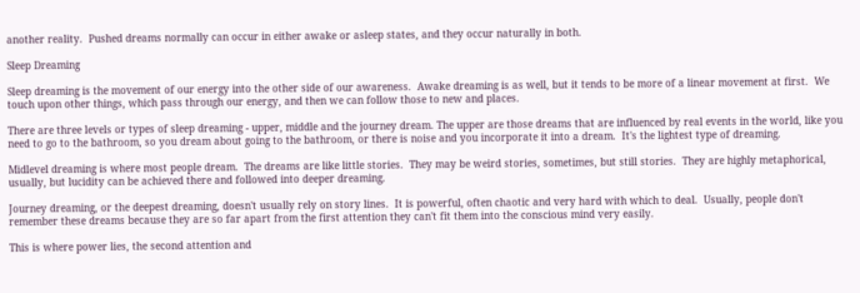another reality.  Pushed dreams normally can occur in either awake or asleep states, and they occur naturally in both.

Sleep Dreaming

Sleep dreaming is the movement of our energy into the other side of our awareness.  Awake dreaming is as well, but it tends to be more of a linear movement at first.  We touch upon other things, which pass through our energy, and then we can follow those to new and places.

There are three levels or types of sleep dreaming - upper, middle and the journey dream. The upper are those dreams that are influenced by real events in the world, like you need to go to the bathroom, so you dream about going to the bathroom, or there is noise and you incorporate it into a dream.  It's the lightest type of dreaming.

Midlevel dreaming is where most people dream.  The dreams are like little stories.  They may be weird stories, sometimes, but still stories.  They are highly metaphorical, usually, but lucidity can be achieved there and followed into deeper dreaming.

Journey dreaming, or the deepest dreaming, doesn't usually rely on story lines.  It is powerful, often chaotic and very hard with which to deal.  Usually, people don't remember these dreams because they are so far apart from the first attention they can't fit them into the conscious mind very easily.

This is where power lies, the second attention and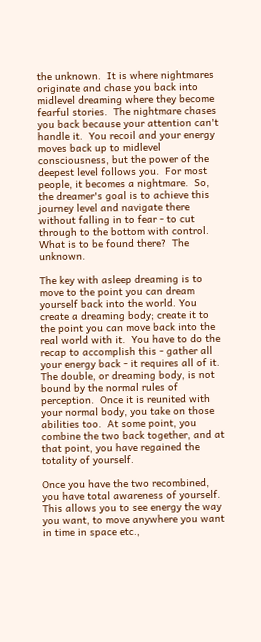the unknown.  It is where nightmares originate and chase you back into midlevel dreaming where they become fearful stories.  The nightmare chases you back because your attention can't handle it.  You recoil and your energy moves back up to midlevel consciousness, but the power of the deepest level follows you.  For most people, it becomes a nightmare.  So, the dreamer's goal is to achieve this journey level and navigate there without falling in to fear - to cut through to the bottom with control.  What is to be found there?  The unknown.

The key with asleep dreaming is to move to the point you can dream yourself back into the world. You create a dreaming body; create it to the point you can move back into the real world with it.  You have to do the recap to accomplish this - gather all your energy back - it requires all of it.  The double, or dreaming body, is not bound by the normal rules of perception.  Once it is reunited with your normal body, you take on those abilities too.  At some point, you combine the two back together, and at that point, you have regained the totality of yourself.

Once you have the two recombined, you have total awareness of yourself.  This allows you to see energy the way you want, to move anywhere you want in time in space etc.,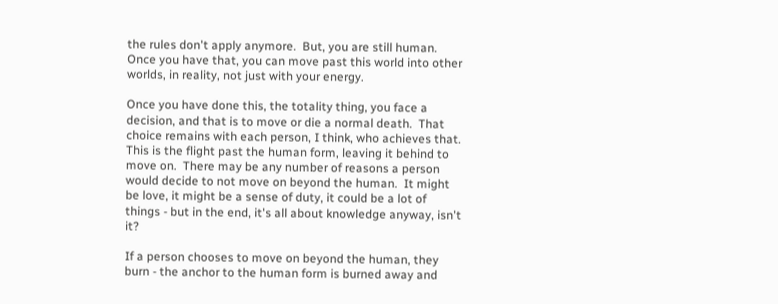the rules don't apply anymore.  But, you are still human.  Once you have that, you can move past this world into other worlds, in reality, not just with your energy.

Once you have done this, the totality thing, you face a decision, and that is to move or die a normal death.  That choice remains with each person, I think, who achieves that.  This is the flight past the human form, leaving it behind to move on.  There may be any number of reasons a person would decide to not move on beyond the human.  It might be love, it might be a sense of duty, it could be a lot of things - but in the end, it's all about knowledge anyway, isn't it?

If a person chooses to move on beyond the human, they burn - the anchor to the human form is burned away and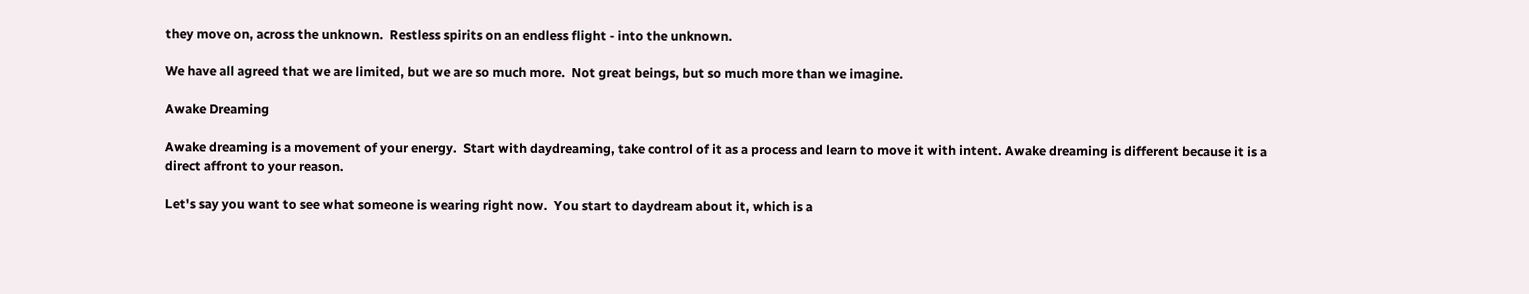they move on, across the unknown.  Restless spirits on an endless flight - into the unknown.

We have all agreed that we are limited, but we are so much more.  Not great beings, but so much more than we imagine.

Awake Dreaming

Awake dreaming is a movement of your energy.  Start with daydreaming, take control of it as a process and learn to move it with intent. Awake dreaming is different because it is a direct affront to your reason.

Let's say you want to see what someone is wearing right now.  You start to daydream about it, which is a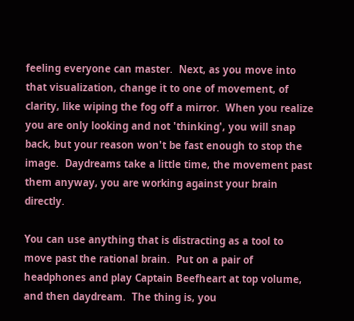feeling everyone can master.  Next, as you move into that visualization, change it to one of movement, of clarity, like wiping the fog off a mirror.  When you realize you are only looking and not 'thinking', you will snap back, but your reason won't be fast enough to stop the image.  Daydreams take a little time, the movement past them anyway, you are working against your brain directly.

You can use anything that is distracting as a tool to move past the rational brain.  Put on a pair of headphones and play Captain Beefheart at top volume, and then daydream.  The thing is, you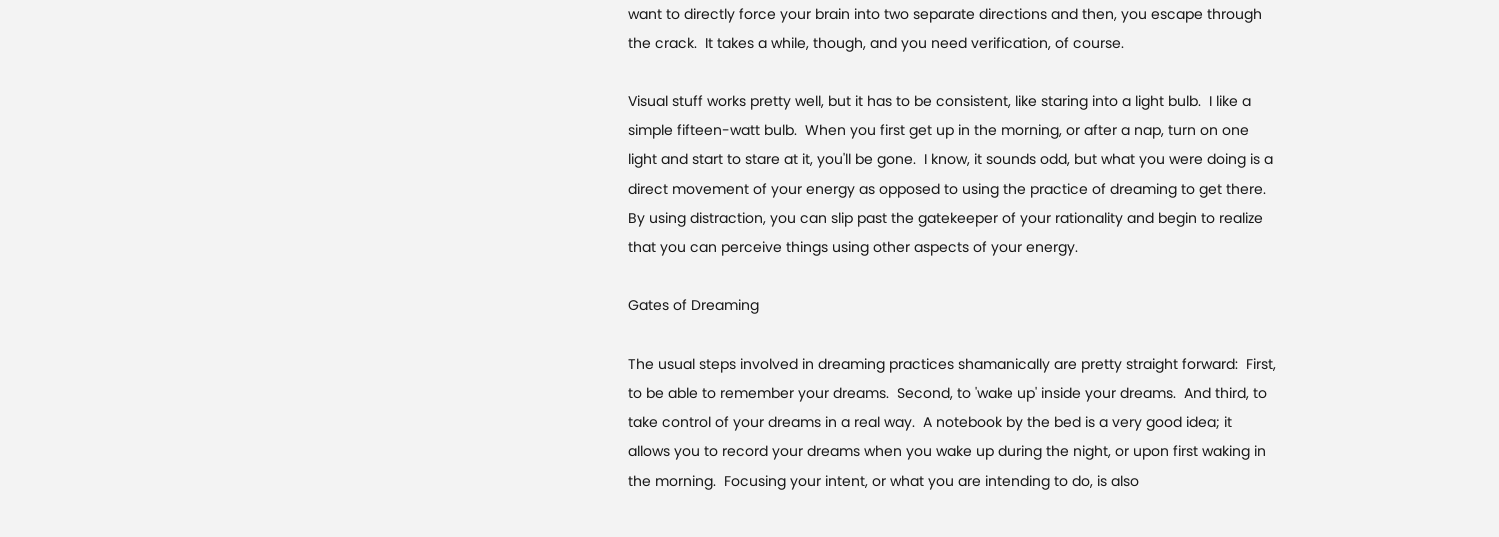want to directly force your brain into two separate directions and then, you escape through the crack.  It takes a while, though, and you need verification, of course.

Visual stuff works pretty well, but it has to be consistent, like staring into a light bulb.  I like a simple fifteen-watt bulb.  When you first get up in the morning, or after a nap, turn on one light and start to stare at it, you'll be gone.  I know, it sounds odd, but what you were doing is a direct movement of your energy as opposed to using the practice of dreaming to get there.  By using distraction, you can slip past the gatekeeper of your rationality and begin to realize that you can perceive things using other aspects of your energy.

Gates of Dreaming

The usual steps involved in dreaming practices shamanically are pretty straight forward:  First, to be able to remember your dreams.  Second, to 'wake up' inside your dreams.  And third, to take control of your dreams in a real way.  A notebook by the bed is a very good idea; it allows you to record your dreams when you wake up during the night, or upon first waking in the morning.  Focusing your intent, or what you are intending to do, is also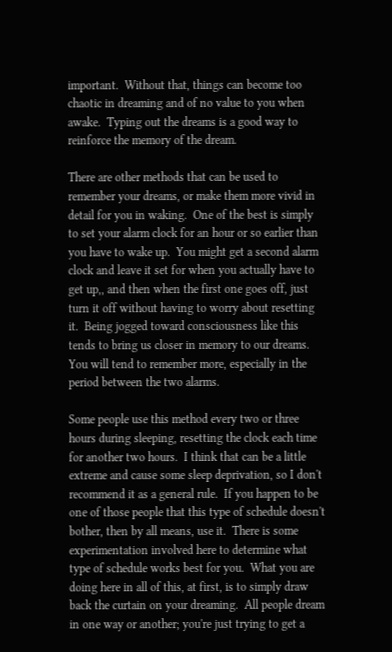important.  Without that, things can become too chaotic in dreaming and of no value to you when awake.  Typing out the dreams is a good way to reinforce the memory of the dream.

There are other methods that can be used to remember your dreams, or make them more vivid in detail for you in waking.  One of the best is simply to set your alarm clock for an hour or so earlier than you have to wake up.  You might get a second alarm clock and leave it set for when you actually have to get up,, and then when the first one goes off, just turn it off without having to worry about resetting it.  Being jogged toward consciousness like this tends to bring us closer in memory to our dreams.  You will tend to remember more, especially in the period between the two alarms.

Some people use this method every two or three hours during sleeping, resetting the clock each time for another two hours.  I think that can be a little extreme and cause some sleep deprivation, so I don't recommend it as a general rule.  If you happen to be one of those people that this type of schedule doesn't bother, then by all means, use it.  There is some experimentation involved here to determine what type of schedule works best for you.  What you are doing here in all of this, at first, is to simply draw back the curtain on your dreaming.  All people dream in one way or another; you're just trying to get a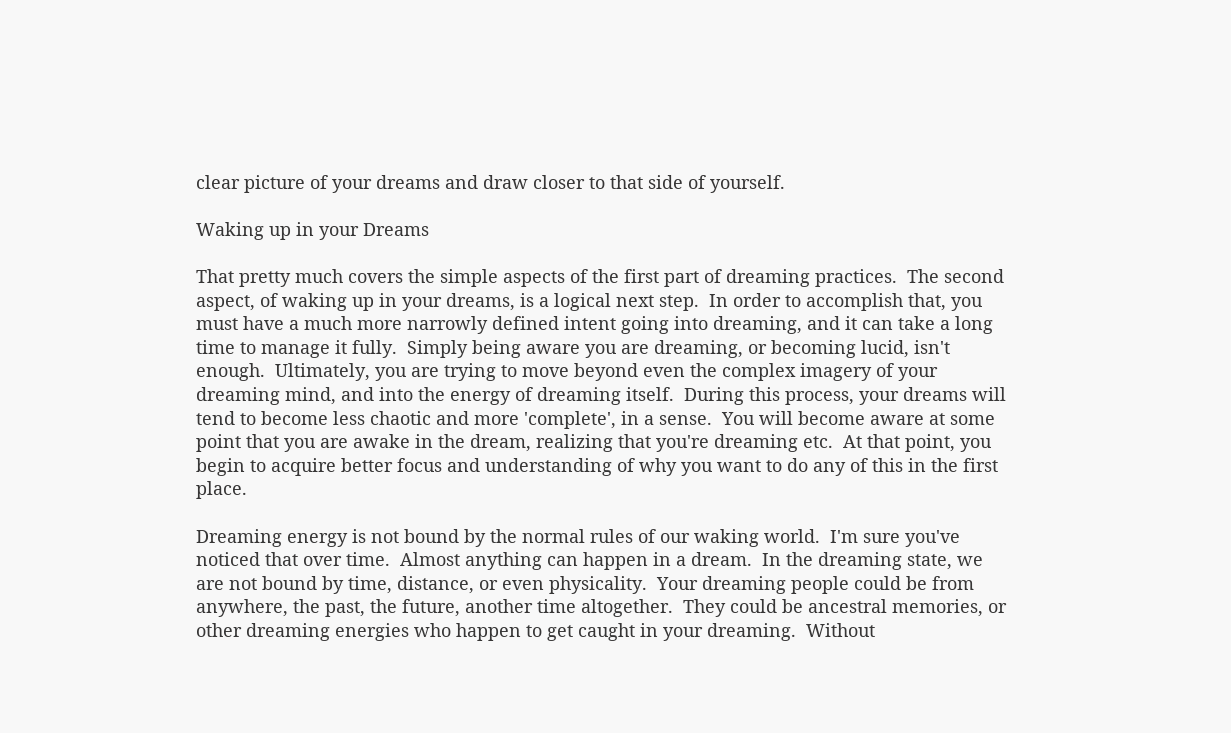clear picture of your dreams and draw closer to that side of yourself.

Waking up in your Dreams

That pretty much covers the simple aspects of the first part of dreaming practices.  The second aspect, of waking up in your dreams, is a logical next step.  In order to accomplish that, you must have a much more narrowly defined intent going into dreaming, and it can take a long time to manage it fully.  Simply being aware you are dreaming, or becoming lucid, isn't enough.  Ultimately, you are trying to move beyond even the complex imagery of your dreaming mind, and into the energy of dreaming itself.  During this process, your dreams will tend to become less chaotic and more 'complete', in a sense.  You will become aware at some point that you are awake in the dream, realizing that you're dreaming etc.  At that point, you begin to acquire better focus and understanding of why you want to do any of this in the first place.

Dreaming energy is not bound by the normal rules of our waking world.  I'm sure you've noticed that over time.  Almost anything can happen in a dream.  In the dreaming state, we are not bound by time, distance, or even physicality.  Your dreaming people could be from anywhere, the past, the future, another time altogether.  They could be ancestral memories, or other dreaming energies who happen to get caught in your dreaming.  Without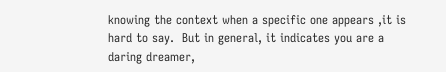knowing the context when a specific one appears ,it is hard to say.  But in general, it indicates you are a daring dreamer,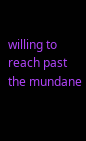willing to reach past the mundane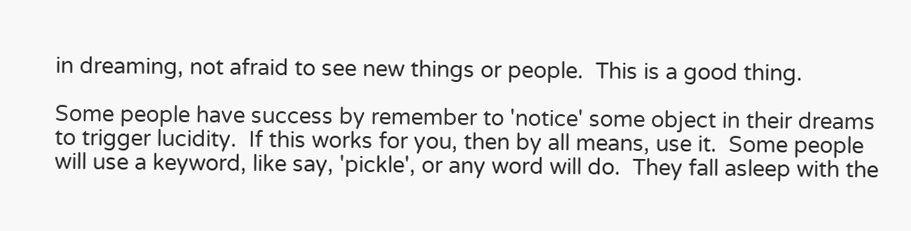in dreaming, not afraid to see new things or people.  This is a good thing.

Some people have success by remember to 'notice' some object in their dreams to trigger lucidity.  If this works for you, then by all means, use it.  Some people will use a keyword, like say, 'pickle', or any word will do.  They fall asleep with the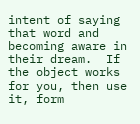intent of saying that word and becoming aware in their dream.  If the object works for you, then use it, form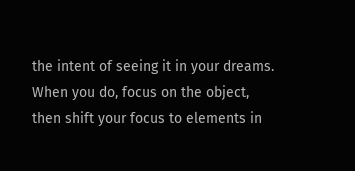the intent of seeing it in your dreams.  When you do, focus on the object, then shift your focus to elements in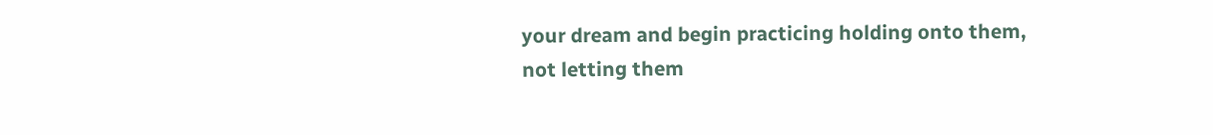your dream and begin practicing holding onto them, not letting them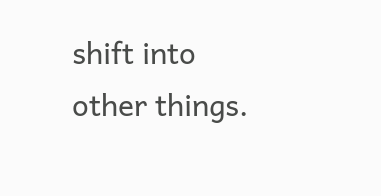shift into other things.